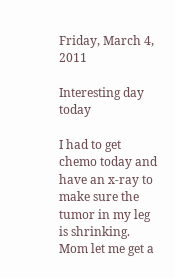Friday, March 4, 2011

Interesting day today

I had to get chemo today and have an x-ray to make sure the tumor in my leg is shrinking. Mom let me get a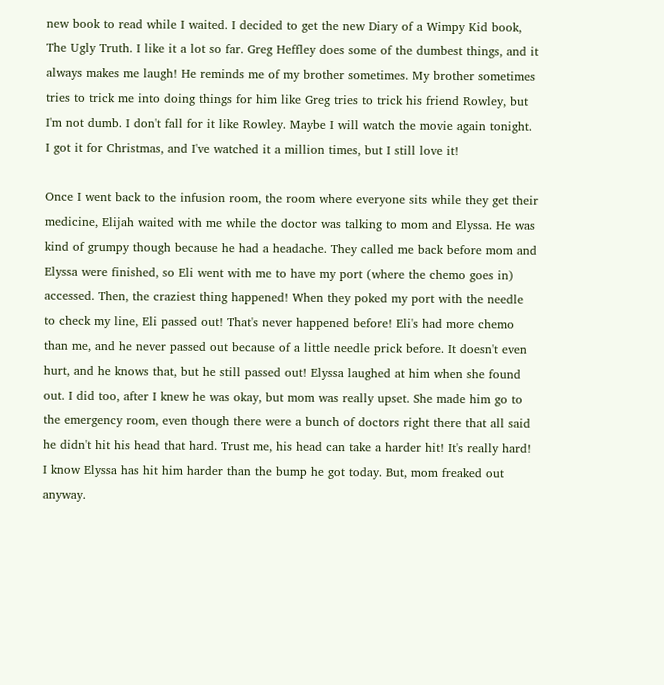new book to read while I waited. I decided to get the new Diary of a Wimpy Kid book, The Ugly Truth. I like it a lot so far. Greg Heffley does some of the dumbest things, and it always makes me laugh! He reminds me of my brother sometimes. My brother sometimes tries to trick me into doing things for him like Greg tries to trick his friend Rowley, but I'm not dumb. I don't fall for it like Rowley. Maybe I will watch the movie again tonight. I got it for Christmas, and I've watched it a million times, but I still love it!

Once I went back to the infusion room, the room where everyone sits while they get their medicine, Elijah waited with me while the doctor was talking to mom and Elyssa. He was kind of grumpy though because he had a headache. They called me back before mom and Elyssa were finished, so Eli went with me to have my port (where the chemo goes in) accessed. Then, the craziest thing happened! When they poked my port with the needle to check my line, Eli passed out! That's never happened before! Eli's had more chemo than me, and he never passed out because of a little needle prick before. It doesn't even hurt, and he knows that, but he still passed out! Elyssa laughed at him when she found out. I did too, after I knew he was okay, but mom was really upset. She made him go to the emergency room, even though there were a bunch of doctors right there that all said he didn't hit his head that hard. Trust me, his head can take a harder hit! It's really hard! I know Elyssa has hit him harder than the bump he got today. But, mom freaked out anyway.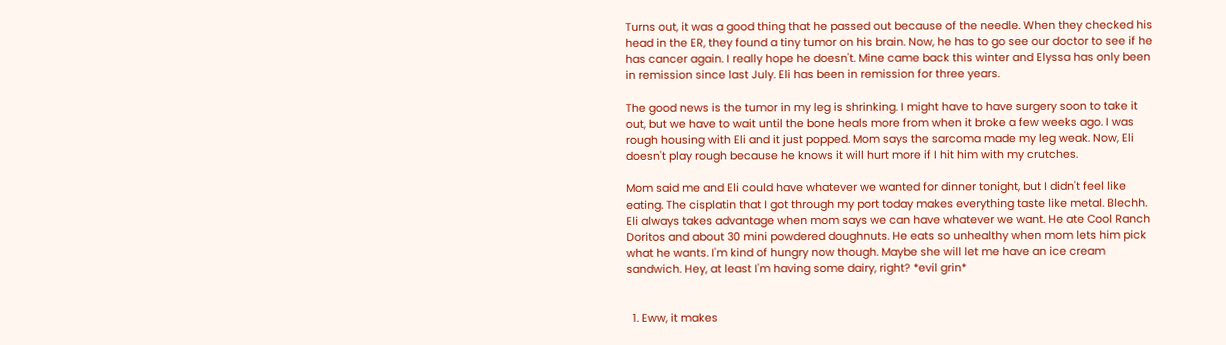Turns out, it was a good thing that he passed out because of the needle. When they checked his head in the ER, they found a tiny tumor on his brain. Now, he has to go see our doctor to see if he has cancer again. I really hope he doesn't. Mine came back this winter and Elyssa has only been in remission since last July. Eli has been in remission for three years.

The good news is the tumor in my leg is shrinking. I might have to have surgery soon to take it out, but we have to wait until the bone heals more from when it broke a few weeks ago. I was rough housing with Eli and it just popped. Mom says the sarcoma made my leg weak. Now, Eli doesn't play rough because he knows it will hurt more if I hit him with my crutches.

Mom said me and Eli could have whatever we wanted for dinner tonight, but I didn't feel like eating. The cisplatin that I got through my port today makes everything taste like metal. Blechh. Eli always takes advantage when mom says we can have whatever we want. He ate Cool Ranch Doritos and about 30 mini powdered doughnuts. He eats so unhealthy when mom lets him pick what he wants. I'm kind of hungry now though. Maybe she will let me have an ice cream sandwich. Hey, at least I'm having some dairy, right? *evil grin*


  1. Eww, it makes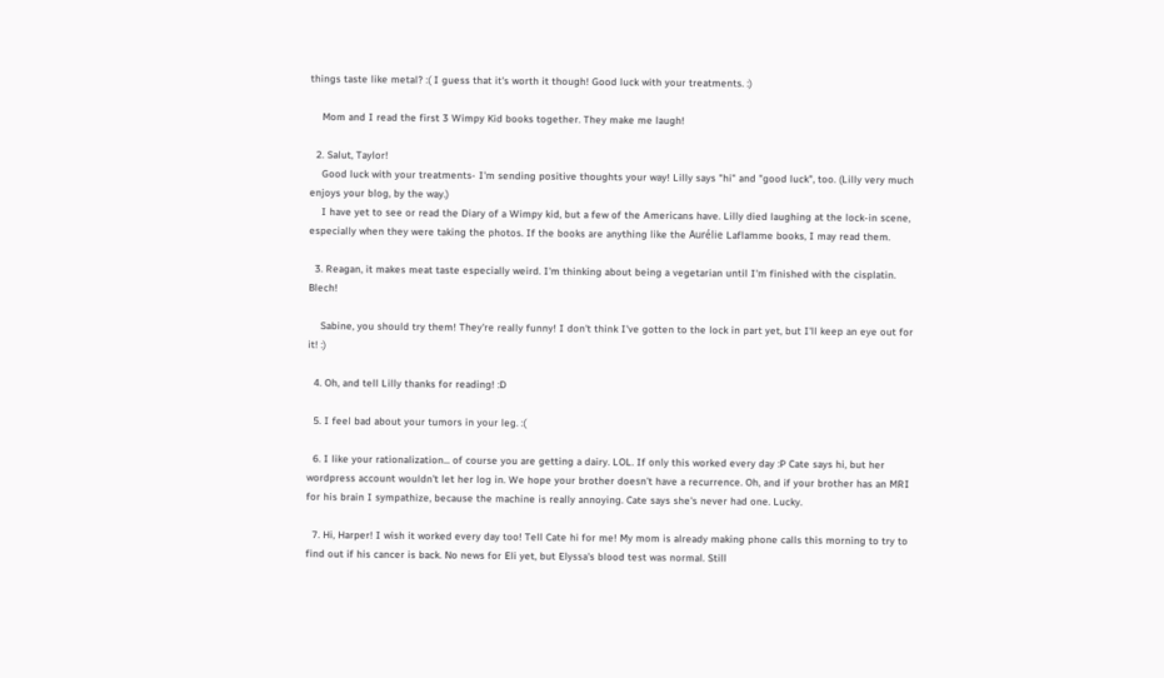things taste like metal? :( I guess that it's worth it though! Good luck with your treatments. :)

    Mom and I read the first 3 Wimpy Kid books together. They make me laugh!

  2. Salut, Taylor!
    Good luck with your treatments- I'm sending positive thoughts your way! Lilly says "hi" and "good luck", too. (Lilly very much enjoys your blog, by the way.)
    I have yet to see or read the Diary of a Wimpy kid, but a few of the Americans have. Lilly died laughing at the lock-in scene, especially when they were taking the photos. If the books are anything like the Aurélie Laflamme books, I may read them.

  3. Reagan, it makes meat taste especially weird. I'm thinking about being a vegetarian until I'm finished with the cisplatin. Blech!

    Sabine, you should try them! They're really funny! I don't think I've gotten to the lock in part yet, but I'll keep an eye out for it! :)

  4. Oh, and tell Lilly thanks for reading! :D

  5. I feel bad about your tumors in your leg. :(

  6. I like your rationalization... of course you are getting a dairy. LOL. If only this worked every day :P Cate says hi, but her wordpress account wouldn't let her log in. We hope your brother doesn't have a recurrence. Oh, and if your brother has an MRI for his brain I sympathize, because the machine is really annoying. Cate says she's never had one. Lucky.

  7. Hi, Harper! I wish it worked every day too! Tell Cate hi for me! My mom is already making phone calls this morning to try to find out if his cancer is back. No news for Eli yet, but Elyssa's blood test was normal. Still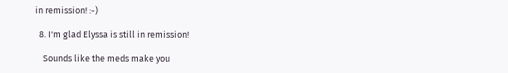in remission! :-)

  8. I'm glad Elyssa is still in remission!

    Sounds like the meds make you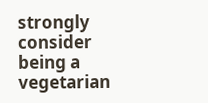strongly consider being a vegetarian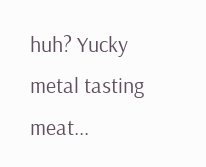huh? Yucky metal tasting meat...